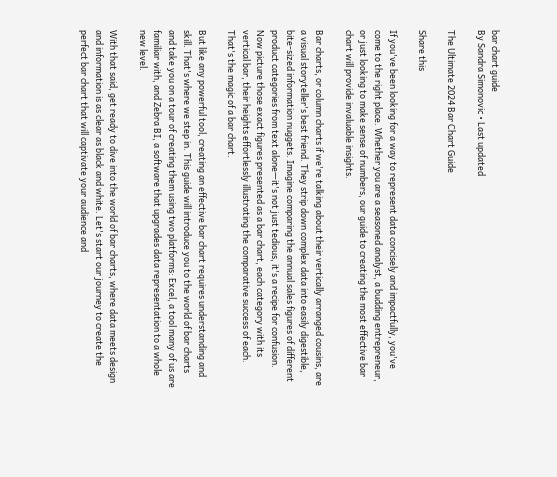bar chart guide
By Sandra Simonovic • Last updated

The Ultimate 2024 Bar Chart Guide

Share this

If you've been looking for a way to represent data concisely and impactfully, you've come to the right place. Whether you are a seasoned analyst, a budding entrepreneur, or just looking to make sense of numbers, our guide to creating the most effective bar chart will provide invaluable insights.

Bar charts, or column charts if we're talking about their vertically arranged cousins, are a visual storyteller's best friend. They strip down complex data into easily digestible, bite-sized information nuggets. Imagine comparing the annual sales figures of different product categories from text alone—it's not just tedious, it's a recipe for confusion. Now picture those exact figures presented as a bar chart, each category with its vertical bar, their heights effortlessly illustrating the comparative success of each. That's the magic of a bar chart.

But like any powerful tool, creating an effective bar chart requires understanding and skill. That's where we step in. This guide will introduce you to the world of bar charts and take you on a tour of creating them using two platforms: Excel, a tool many of us are familiar with, and Zebra BI, a software that upgrades data representation to a whole new level.

With that said, get ready to dive into the world of bar charts, where data meets design and information is as clear as black and white. Let's start our journey to create the perfect bar chart that will captivate your audience and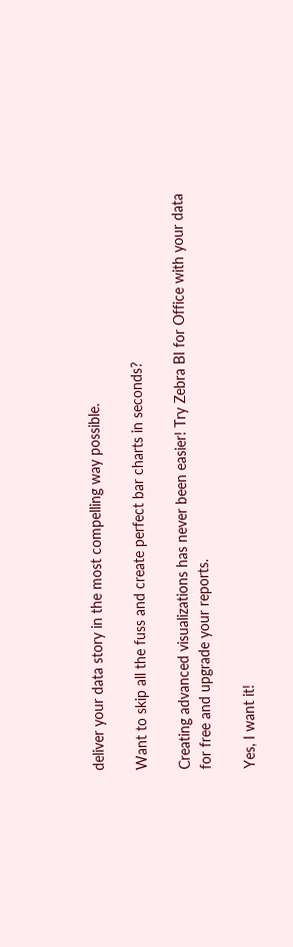deliver your data story in the most compelling way possible.

Want to skip all the fuss and create perfect bar charts in seconds?

Creating advanced visualizations has never been easier! Try Zebra BI for Office with your data for free and upgrade your reports.

Yes, I want it!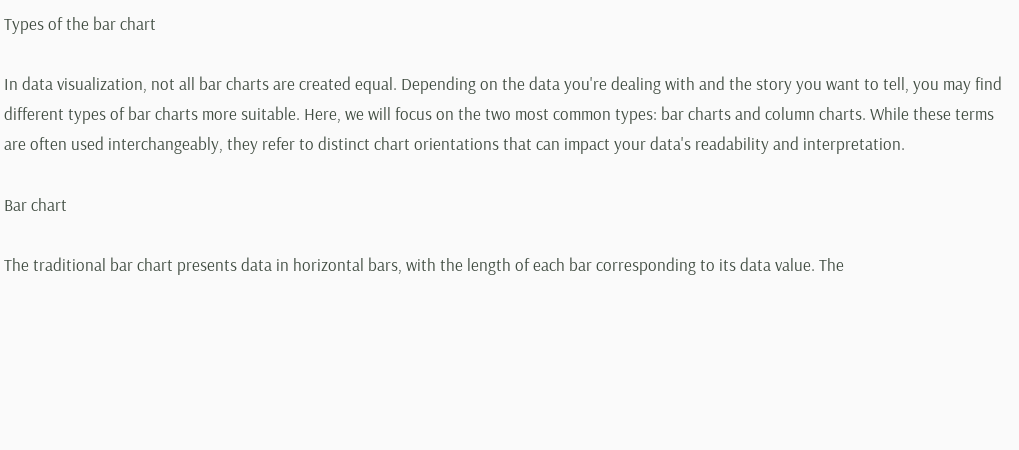Types of the bar chart

In data visualization, not all bar charts are created equal. Depending on the data you're dealing with and the story you want to tell, you may find different types of bar charts more suitable. Here, we will focus on the two most common types: bar charts and column charts. While these terms are often used interchangeably, they refer to distinct chart orientations that can impact your data's readability and interpretation.

Bar chart

The traditional bar chart presents data in horizontal bars, with the length of each bar corresponding to its data value. The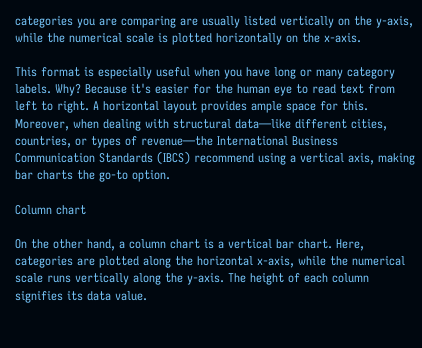categories you are comparing are usually listed vertically on the y-axis, while the numerical scale is plotted horizontally on the x-axis.

This format is especially useful when you have long or many category labels. Why? Because it's easier for the human eye to read text from left to right. A horizontal layout provides ample space for this. Moreover, when dealing with structural data—like different cities, countries, or types of revenue—the International Business Communication Standards (IBCS) recommend using a vertical axis, making bar charts the go-to option.

Column chart

On the other hand, a column chart is a vertical bar chart. Here, categories are plotted along the horizontal x-axis, while the numerical scale runs vertically along the y-axis. The height of each column signifies its data value.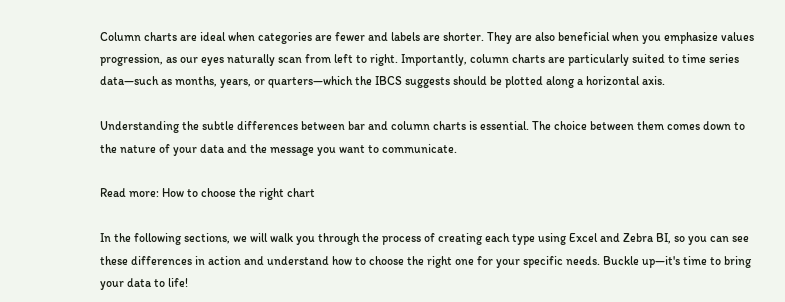Column charts are ideal when categories are fewer and labels are shorter. They are also beneficial when you emphasize values progression, as our eyes naturally scan from left to right. Importantly, column charts are particularly suited to time series data—such as months, years, or quarters—which the IBCS suggests should be plotted along a horizontal axis.

Understanding the subtle differences between bar and column charts is essential. The choice between them comes down to the nature of your data and the message you want to communicate.

Read more: How to choose the right chart

In the following sections, we will walk you through the process of creating each type using Excel and Zebra BI, so you can see these differences in action and understand how to choose the right one for your specific needs. Buckle up—it's time to bring your data to life!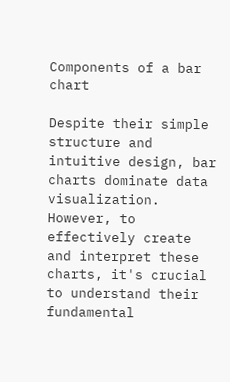Components of a bar chart

Despite their simple structure and intuitive design, bar charts dominate data visualization. However, to effectively create and interpret these charts, it's crucial to understand their fundamental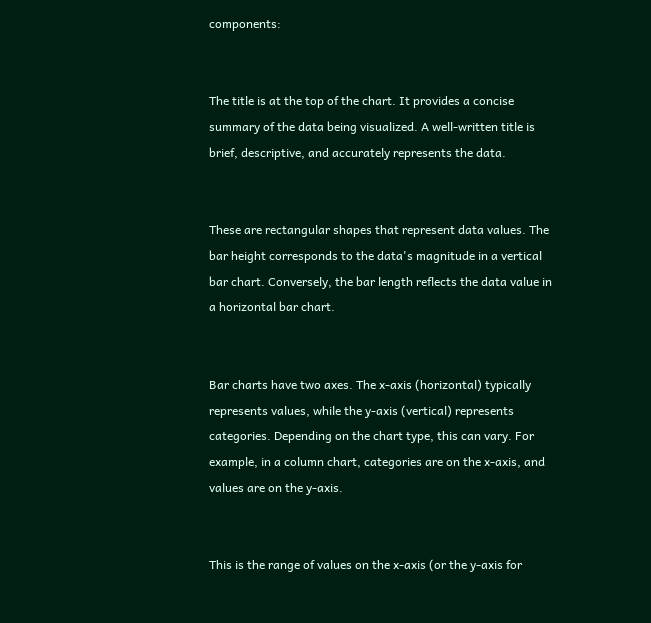components:


The title is at the top of the chart. It provides a concise summary of the data being visualized. A well-written title is brief, descriptive, and accurately represents the data.


These are rectangular shapes that represent data values. The bar height corresponds to the data's magnitude in a vertical bar chart. Conversely, the bar length reflects the data value in a horizontal bar chart.


Bar charts have two axes. The x-axis (horizontal) typically represents values, while the y-axis (vertical) represents categories. Depending on the chart type, this can vary. For example, in a column chart, categories are on the x-axis, and values are on the y-axis.


This is the range of values on the x-axis (or the y-axis for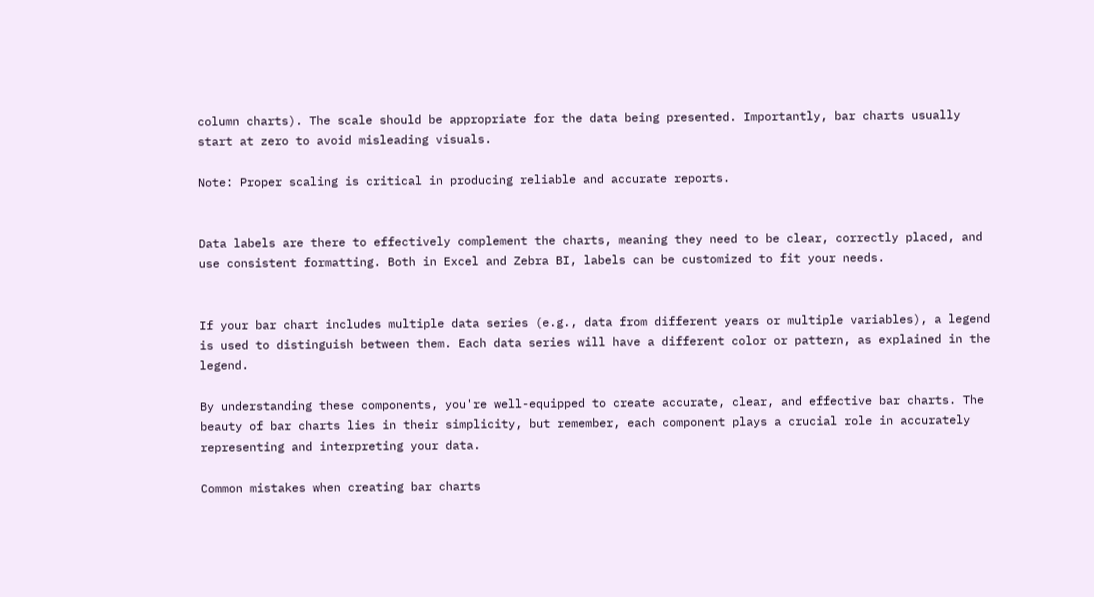column charts). The scale should be appropriate for the data being presented. Importantly, bar charts usually start at zero to avoid misleading visuals.

Note: Proper scaling is critical in producing reliable and accurate reports.


Data labels are there to effectively complement the charts, meaning they need to be clear, correctly placed, and use consistent formatting. Both in Excel and Zebra BI, labels can be customized to fit your needs.


If your bar chart includes multiple data series (e.g., data from different years or multiple variables), a legend is used to distinguish between them. Each data series will have a different color or pattern, as explained in the legend.

By understanding these components, you're well-equipped to create accurate, clear, and effective bar charts. The beauty of bar charts lies in their simplicity, but remember, each component plays a crucial role in accurately representing and interpreting your data.

Common mistakes when creating bar charts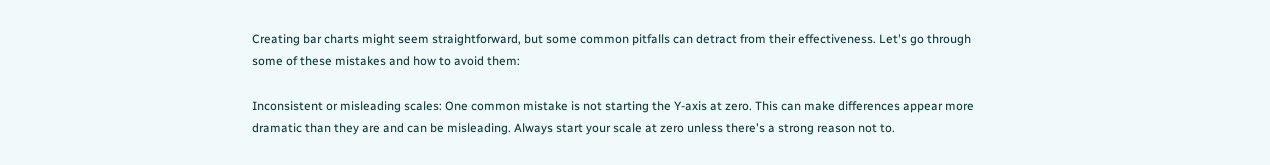Creating bar charts might seem straightforward, but some common pitfalls can detract from their effectiveness. Let's go through some of these mistakes and how to avoid them:

Inconsistent or misleading scales: One common mistake is not starting the Y-axis at zero. This can make differences appear more dramatic than they are and can be misleading. Always start your scale at zero unless there's a strong reason not to.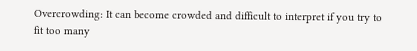Overcrowding: It can become crowded and difficult to interpret if you try to fit too many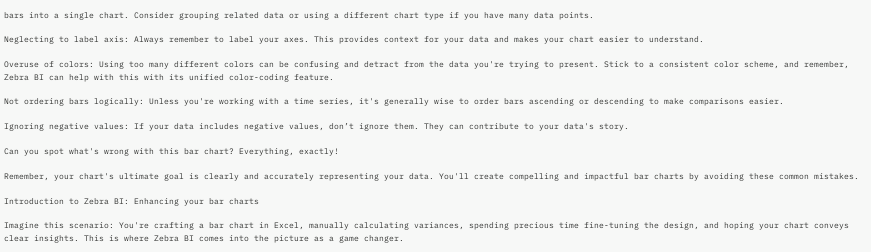bars into a single chart. Consider grouping related data or using a different chart type if you have many data points.

Neglecting to label axis: Always remember to label your axes. This provides context for your data and makes your chart easier to understand.

Overuse of colors: Using too many different colors can be confusing and detract from the data you're trying to present. Stick to a consistent color scheme, and remember, Zebra BI can help with this with its unified color-coding feature.

Not ordering bars logically: Unless you're working with a time series, it's generally wise to order bars ascending or descending to make comparisons easier.

Ignoring negative values: If your data includes negative values, don’t ignore them. They can contribute to your data's story.

Can you spot what's wrong with this bar chart? Everything, exactly!

Remember, your chart's ultimate goal is clearly and accurately representing your data. You'll create compelling and impactful bar charts by avoiding these common mistakes.

Introduction to Zebra BI: Enhancing your bar charts

Imagine this scenario: You're crafting a bar chart in Excel, manually calculating variances, spending precious time fine-tuning the design, and hoping your chart conveys clear insights. This is where Zebra BI comes into the picture as a game changer.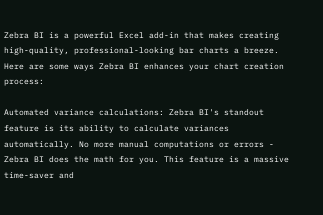Zebra BI is a powerful Excel add-in that makes creating high-quality, professional-looking bar charts a breeze. Here are some ways Zebra BI enhances your chart creation process:

Automated variance calculations: Zebra BI's standout feature is its ability to calculate variances automatically. No more manual computations or errors - Zebra BI does the math for you. This feature is a massive time-saver and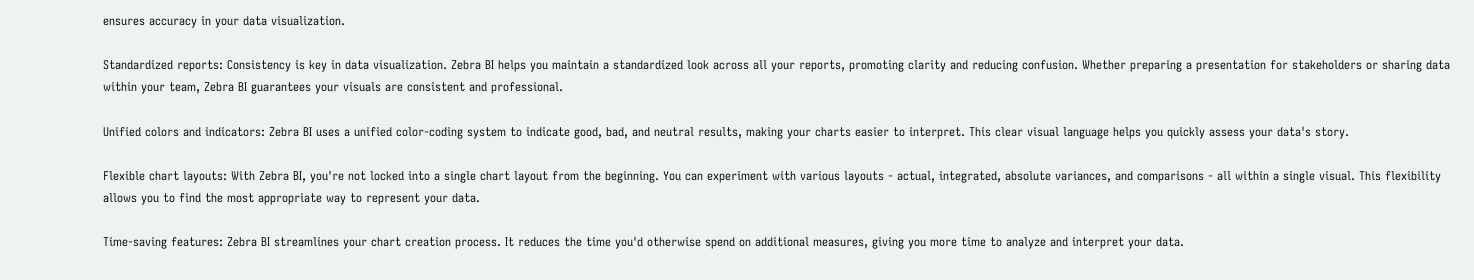ensures accuracy in your data visualization.

Standardized reports: Consistency is key in data visualization. Zebra BI helps you maintain a standardized look across all your reports, promoting clarity and reducing confusion. Whether preparing a presentation for stakeholders or sharing data within your team, Zebra BI guarantees your visuals are consistent and professional.

Unified colors and indicators: Zebra BI uses a unified color-coding system to indicate good, bad, and neutral results, making your charts easier to interpret. This clear visual language helps you quickly assess your data's story.

Flexible chart layouts: With Zebra BI, you're not locked into a single chart layout from the beginning. You can experiment with various layouts - actual, integrated, absolute variances, and comparisons - all within a single visual. This flexibility allows you to find the most appropriate way to represent your data.

Time-saving features: Zebra BI streamlines your chart creation process. It reduces the time you'd otherwise spend on additional measures, giving you more time to analyze and interpret your data.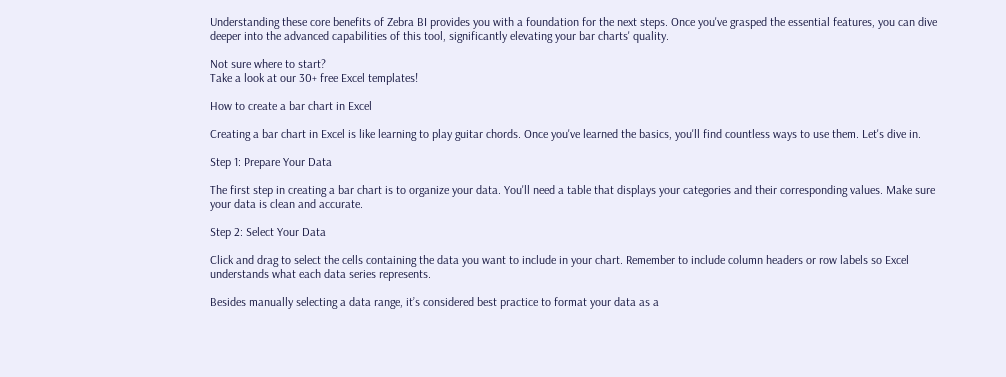Understanding these core benefits of Zebra BI provides you with a foundation for the next steps. Once you've grasped the essential features, you can dive deeper into the advanced capabilities of this tool, significantly elevating your bar charts' quality.

Not sure where to start?
Take a look at our 30+ free Excel templates!

How to create a bar chart in Excel

Creating a bar chart in Excel is like learning to play guitar chords. Once you've learned the basics, you'll find countless ways to use them. Let's dive in.

Step 1: Prepare Your Data

The first step in creating a bar chart is to organize your data. You'll need a table that displays your categories and their corresponding values. Make sure your data is clean and accurate.

Step 2: Select Your Data

Click and drag to select the cells containing the data you want to include in your chart. Remember to include column headers or row labels so Excel understands what each data series represents.

Besides manually selecting a data range, it’s considered best practice to format your data as a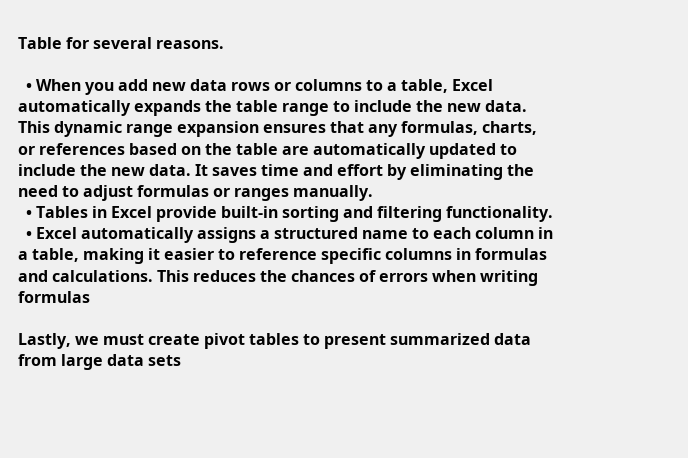Table for several reasons.

  • When you add new data rows or columns to a table, Excel automatically expands the table range to include the new data. This dynamic range expansion ensures that any formulas, charts, or references based on the table are automatically updated to include the new data. It saves time and effort by eliminating the need to adjust formulas or ranges manually.
  • Tables in Excel provide built-in sorting and filtering functionality.
  • Excel automatically assigns a structured name to each column in a table, making it easier to reference specific columns in formulas and calculations. This reduces the chances of errors when writing formulas

Lastly, we must create pivot tables to present summarized data from large data sets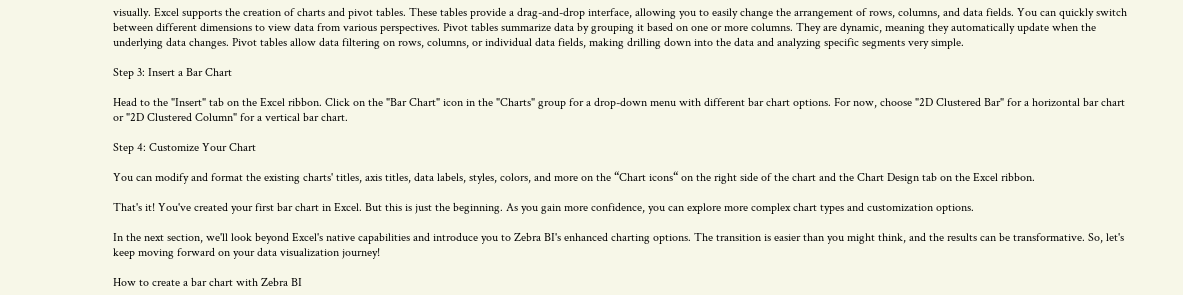visually. Excel supports the creation of charts and pivot tables. These tables provide a drag-and-drop interface, allowing you to easily change the arrangement of rows, columns, and data fields. You can quickly switch between different dimensions to view data from various perspectives. Pivot tables summarize data by grouping it based on one or more columns. They are dynamic, meaning they automatically update when the underlying data changes. Pivot tables allow data filtering on rows, columns, or individual data fields, making drilling down into the data and analyzing specific segments very simple.

Step 3: Insert a Bar Chart

Head to the "Insert" tab on the Excel ribbon. Click on the "Bar Chart" icon in the "Charts" group for a drop-down menu with different bar chart options. For now, choose "2D Clustered Bar" for a horizontal bar chart or "2D Clustered Column" for a vertical bar chart.

Step 4: Customize Your Chart

You can modify and format the existing charts' titles, axis titles, data labels, styles, colors, and more on the “Chart icons“ on the right side of the chart and the Chart Design tab on the Excel ribbon.

That's it! You've created your first bar chart in Excel. But this is just the beginning. As you gain more confidence, you can explore more complex chart types and customization options.

In the next section, we'll look beyond Excel's native capabilities and introduce you to Zebra BI's enhanced charting options. The transition is easier than you might think, and the results can be transformative. So, let's keep moving forward on your data visualization journey!

How to create a bar chart with Zebra BI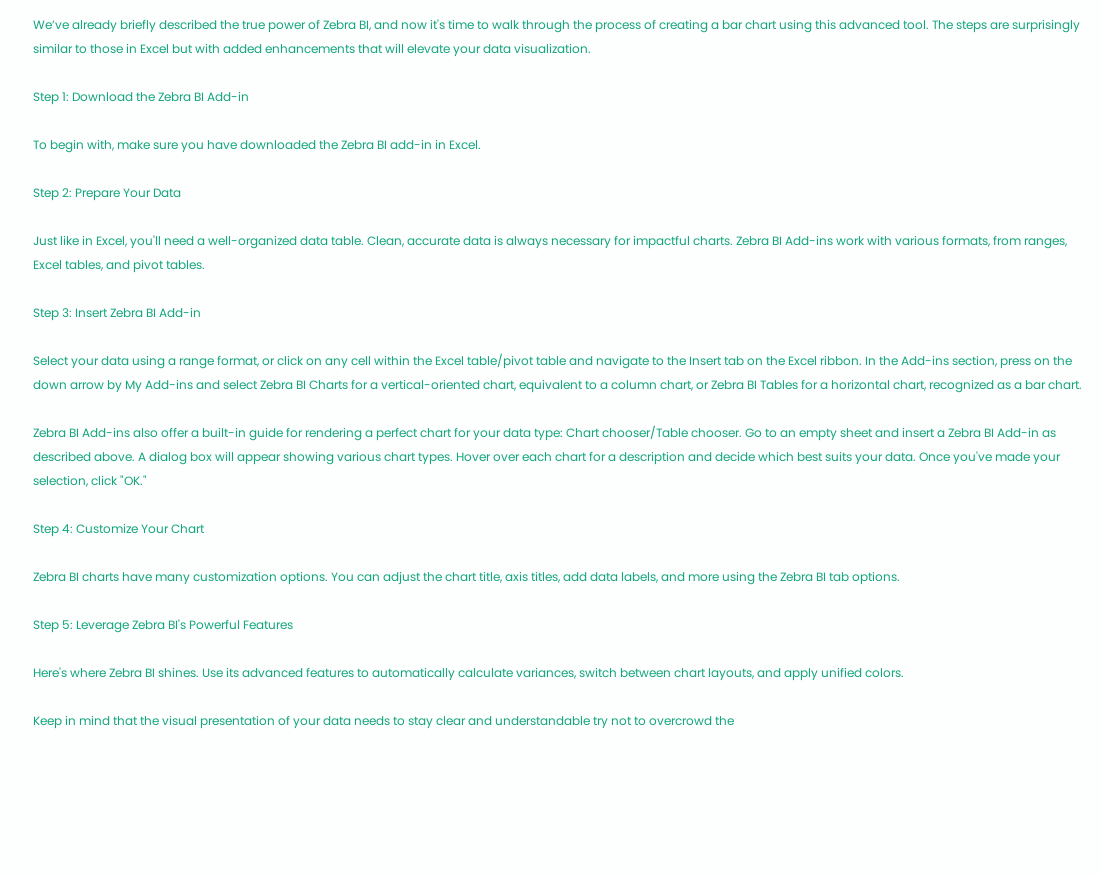We’ve already briefly described the true power of Zebra BI, and now it's time to walk through the process of creating a bar chart using this advanced tool. The steps are surprisingly similar to those in Excel but with added enhancements that will elevate your data visualization.

Step 1: Download the Zebra BI Add-in

To begin with, make sure you have downloaded the Zebra BI add-in in Excel.

Step 2: Prepare Your Data

Just like in Excel, you'll need a well-organized data table. Clean, accurate data is always necessary for impactful charts. Zebra BI Add-ins work with various formats, from ranges, Excel tables, and pivot tables.

Step 3: Insert Zebra BI Add-in

Select your data using a range format, or click on any cell within the Excel table/pivot table and navigate to the Insert tab on the Excel ribbon. In the Add-ins section, press on the down arrow by My Add-ins and select Zebra BI Charts for a vertical-oriented chart, equivalent to a column chart, or Zebra BI Tables for a horizontal chart, recognized as a bar chart.

Zebra BI Add-ins also offer a built-in guide for rendering a perfect chart for your data type: Chart chooser/Table chooser. Go to an empty sheet and insert a Zebra BI Add-in as described above. A dialog box will appear showing various chart types. Hover over each chart for a description and decide which best suits your data. Once you've made your selection, click "OK."

Step 4: Customize Your Chart

Zebra BI charts have many customization options. You can adjust the chart title, axis titles, add data labels, and more using the Zebra BI tab options.

Step 5: Leverage Zebra BI's Powerful Features

Here's where Zebra BI shines. Use its advanced features to automatically calculate variances, switch between chart layouts, and apply unified colors.

Keep in mind that the visual presentation of your data needs to stay clear and understandable try not to overcrowd the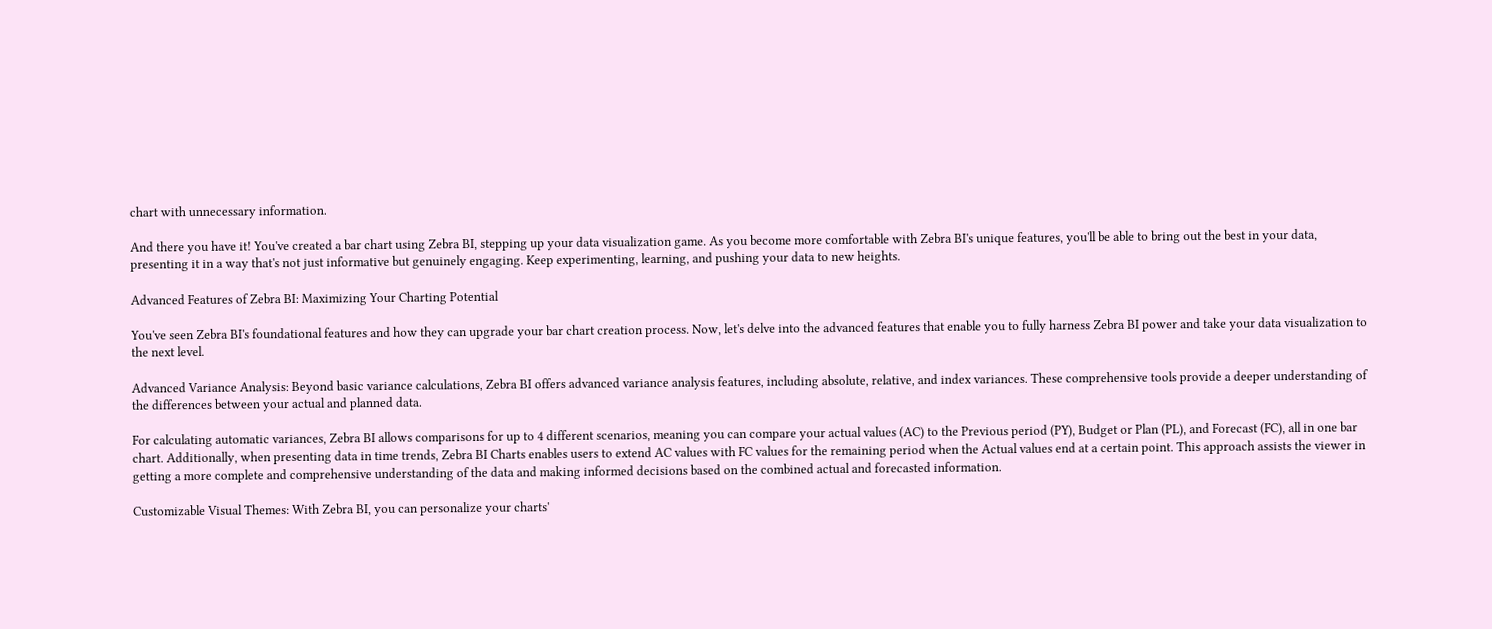chart with unnecessary information.

And there you have it! You've created a bar chart using Zebra BI, stepping up your data visualization game. As you become more comfortable with Zebra BI's unique features, you'll be able to bring out the best in your data, presenting it in a way that's not just informative but genuinely engaging. Keep experimenting, learning, and pushing your data to new heights.

Advanced Features of Zebra BI: Maximizing Your Charting Potential

You've seen Zebra BI's foundational features and how they can upgrade your bar chart creation process. Now, let's delve into the advanced features that enable you to fully harness Zebra BI power and take your data visualization to the next level.

Advanced Variance Analysis: Beyond basic variance calculations, Zebra BI offers advanced variance analysis features, including absolute, relative, and index variances. These comprehensive tools provide a deeper understanding of the differences between your actual and planned data.

For calculating automatic variances, Zebra BI allows comparisons for up to 4 different scenarios, meaning you can compare your actual values (AC) to the Previous period (PY), Budget or Plan (PL), and Forecast (FC), all in one bar chart. Additionally, when presenting data in time trends, Zebra BI Charts enables users to extend AC values with FC values for the remaining period when the Actual values end at a certain point. This approach assists the viewer in getting a more complete and comprehensive understanding of the data and making informed decisions based on the combined actual and forecasted information.

Customizable Visual Themes: With Zebra BI, you can personalize your charts'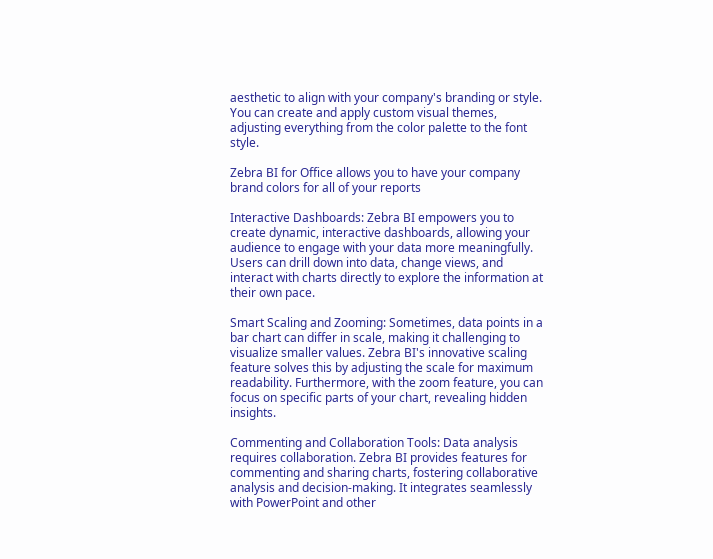aesthetic to align with your company's branding or style. You can create and apply custom visual themes, adjusting everything from the color palette to the font style.

Zebra BI for Office allows you to have your company brand colors for all of your reports

Interactive Dashboards: Zebra BI empowers you to create dynamic, interactive dashboards, allowing your audience to engage with your data more meaningfully. Users can drill down into data, change views, and interact with charts directly to explore the information at their own pace.

Smart Scaling and Zooming: Sometimes, data points in a bar chart can differ in scale, making it challenging to visualize smaller values. Zebra BI's innovative scaling feature solves this by adjusting the scale for maximum readability. Furthermore, with the zoom feature, you can focus on specific parts of your chart, revealing hidden insights.

Commenting and Collaboration Tools: Data analysis requires collaboration. Zebra BI provides features for commenting and sharing charts, fostering collaborative analysis and decision-making. It integrates seamlessly with PowerPoint and other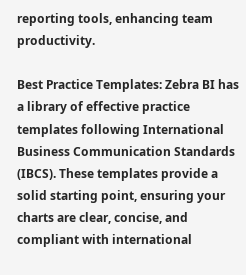reporting tools, enhancing team productivity.

Best Practice Templates: Zebra BI has a library of effective practice templates following International Business Communication Standards (IBCS). These templates provide a solid starting point, ensuring your charts are clear, concise, and compliant with international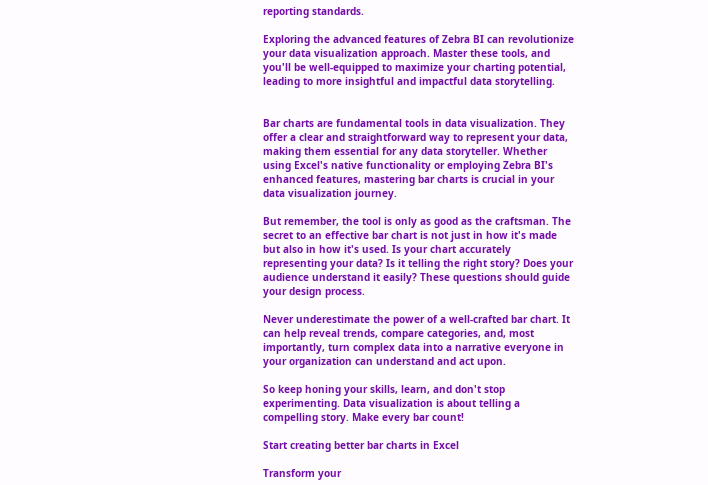reporting standards.

Exploring the advanced features of Zebra BI can revolutionize your data visualization approach. Master these tools, and you'll be well-equipped to maximize your charting potential, leading to more insightful and impactful data storytelling.


Bar charts are fundamental tools in data visualization. They offer a clear and straightforward way to represent your data, making them essential for any data storyteller. Whether using Excel's native functionality or employing Zebra BI's enhanced features, mastering bar charts is crucial in your data visualization journey.

But remember, the tool is only as good as the craftsman. The secret to an effective bar chart is not just in how it's made but also in how it's used. Is your chart accurately representing your data? Is it telling the right story? Does your audience understand it easily? These questions should guide your design process.

Never underestimate the power of a well-crafted bar chart. It can help reveal trends, compare categories, and, most importantly, turn complex data into a narrative everyone in your organization can understand and act upon.

So keep honing your skills, learn, and don't stop experimenting. Data visualization is about telling a compelling story. Make every bar count!

Start creating better bar charts in Excel

Transform your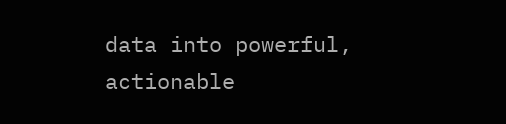data into powerful, actionable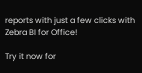reports with just a few clicks with Zebra BI for Office!

Try it now for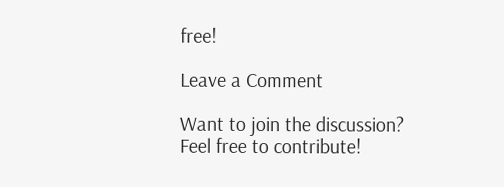free!

Leave a Comment

Want to join the discussion? Feel free to contribute!